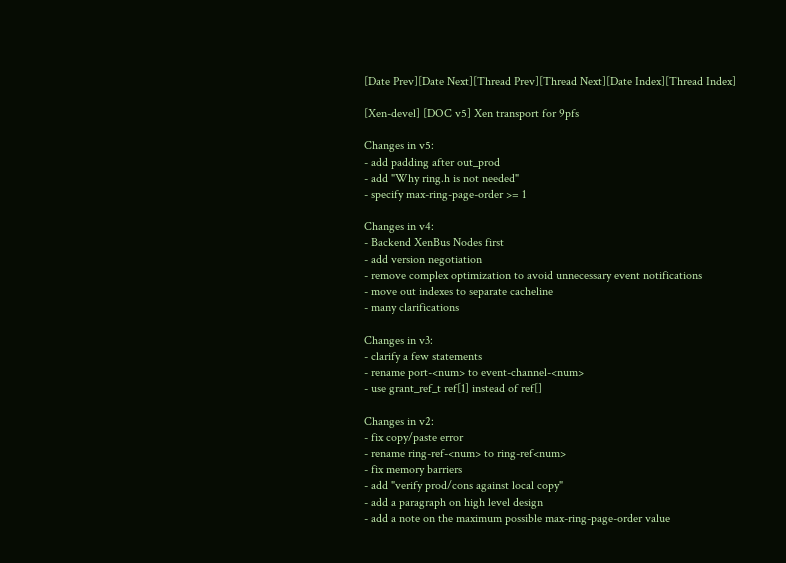[Date Prev][Date Next][Thread Prev][Thread Next][Date Index][Thread Index]

[Xen-devel] [DOC v5] Xen transport for 9pfs

Changes in v5:
- add padding after out_prod
- add "Why ring.h is not needed"
- specify max-ring-page-order >= 1

Changes in v4:
- Backend XenBus Nodes first
- add version negotiation
- remove complex optimization to avoid unnecessary event notifications
- move out indexes to separate cacheline
- many clarifications

Changes in v3:
- clarify a few statements
- rename port-<num> to event-channel-<num>
- use grant_ref_t ref[1] instead of ref[]

Changes in v2:
- fix copy/paste error
- rename ring-ref-<num> to ring-ref<num>
- fix memory barriers
- add "verify prod/cons against local copy"
- add a paragraph on high level design
- add a note on the maximum possible max-ring-page-order value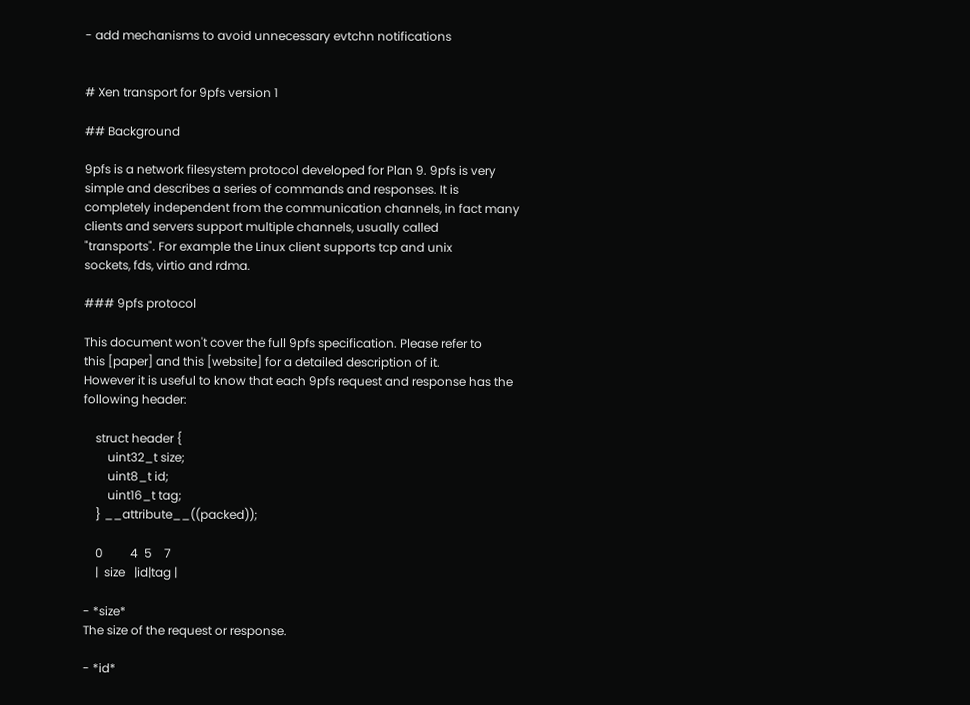- add mechanisms to avoid unnecessary evtchn notifications


# Xen transport for 9pfs version 1

## Background

9pfs is a network filesystem protocol developed for Plan 9. 9pfs is very
simple and describes a series of commands and responses. It is
completely independent from the communication channels, in fact many
clients and servers support multiple channels, usually called
"transports". For example the Linux client supports tcp and unix
sockets, fds, virtio and rdma.

### 9pfs protocol

This document won't cover the full 9pfs specification. Please refer to
this [paper] and this [website] for a detailed description of it.
However it is useful to know that each 9pfs request and response has the
following header:

    struct header {
        uint32_t size;
        uint8_t id;
        uint16_t tag;
    } __attribute__((packed));

    0         4  5    7
    |  size   |id|tag |

- *size*
The size of the request or response.

- *id*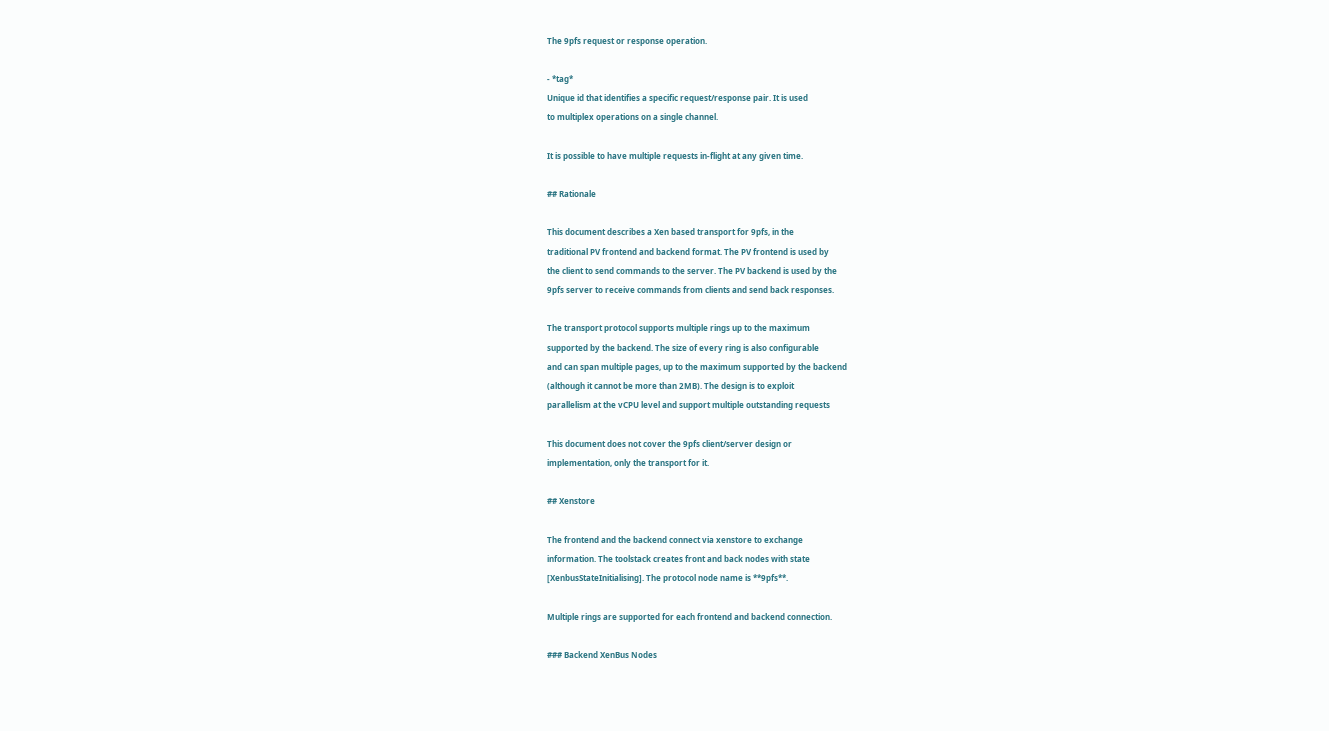The 9pfs request or response operation.

- *tag*
Unique id that identifies a specific request/response pair. It is used
to multiplex operations on a single channel.

It is possible to have multiple requests in-flight at any given time.

## Rationale

This document describes a Xen based transport for 9pfs, in the
traditional PV frontend and backend format. The PV frontend is used by
the client to send commands to the server. The PV backend is used by the
9pfs server to receive commands from clients and send back responses.

The transport protocol supports multiple rings up to the maximum
supported by the backend. The size of every ring is also configurable
and can span multiple pages, up to the maximum supported by the backend
(although it cannot be more than 2MB). The design is to exploit
parallelism at the vCPU level and support multiple outstanding requests

This document does not cover the 9pfs client/server design or
implementation, only the transport for it.

## Xenstore

The frontend and the backend connect via xenstore to exchange
information. The toolstack creates front and back nodes with state
[XenbusStateInitialising]. The protocol node name is **9pfs**.

Multiple rings are supported for each frontend and backend connection.

### Backend XenBus Nodes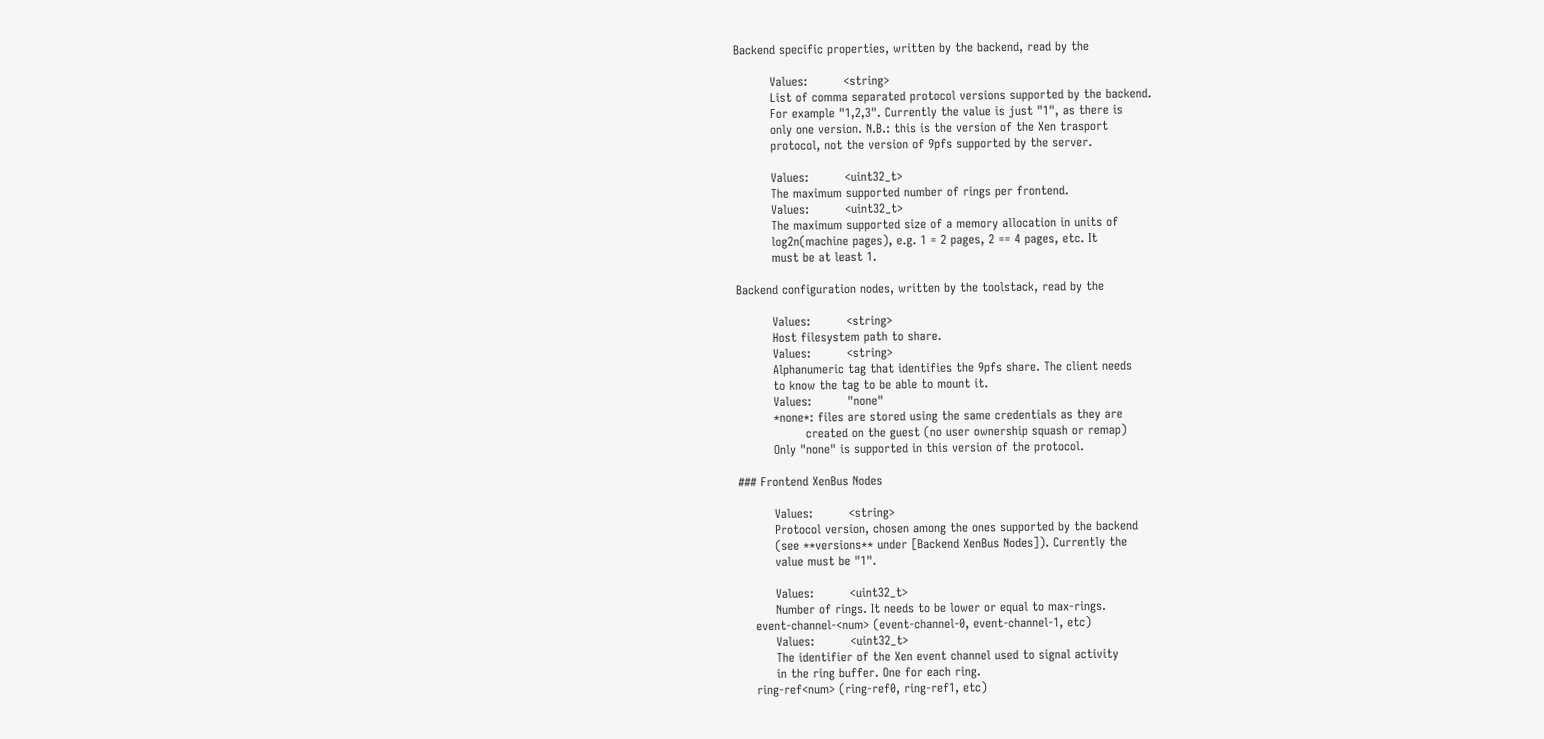Backend specific properties, written by the backend, read by the

         Values:         <string>
         List of comma separated protocol versions supported by the backend.
         For example "1,2,3". Currently the value is just "1", as there is
         only one version. N.B.: this is the version of the Xen trasport
         protocol, not the version of 9pfs supported by the server.

         Values:         <uint32_t>
         The maximum supported number of rings per frontend.
         Values:         <uint32_t>
         The maximum supported size of a memory allocation in units of
         log2n(machine pages), e.g. 1 = 2 pages, 2 == 4 pages, etc. It
         must be at least 1.

Backend configuration nodes, written by the toolstack, read by the

         Values:         <string>
         Host filesystem path to share.
         Values:         <string>
         Alphanumeric tag that identifies the 9pfs share. The client needs
         to know the tag to be able to mount it.
         Values:         "none"
         *none*: files are stored using the same credentials as they are
                 created on the guest (no user ownership squash or remap)
         Only "none" is supported in this version of the protocol.

### Frontend XenBus Nodes

         Values:         <string>
         Protocol version, chosen among the ones supported by the backend
         (see **versions** under [Backend XenBus Nodes]). Currently the
         value must be "1".

         Values:         <uint32_t>
         Number of rings. It needs to be lower or equal to max-rings.
    event-channel-<num> (event-channel-0, event-channel-1, etc)
         Values:         <uint32_t>
         The identifier of the Xen event channel used to signal activity
         in the ring buffer. One for each ring.
    ring-ref<num> (ring-ref0, ring-ref1, etc)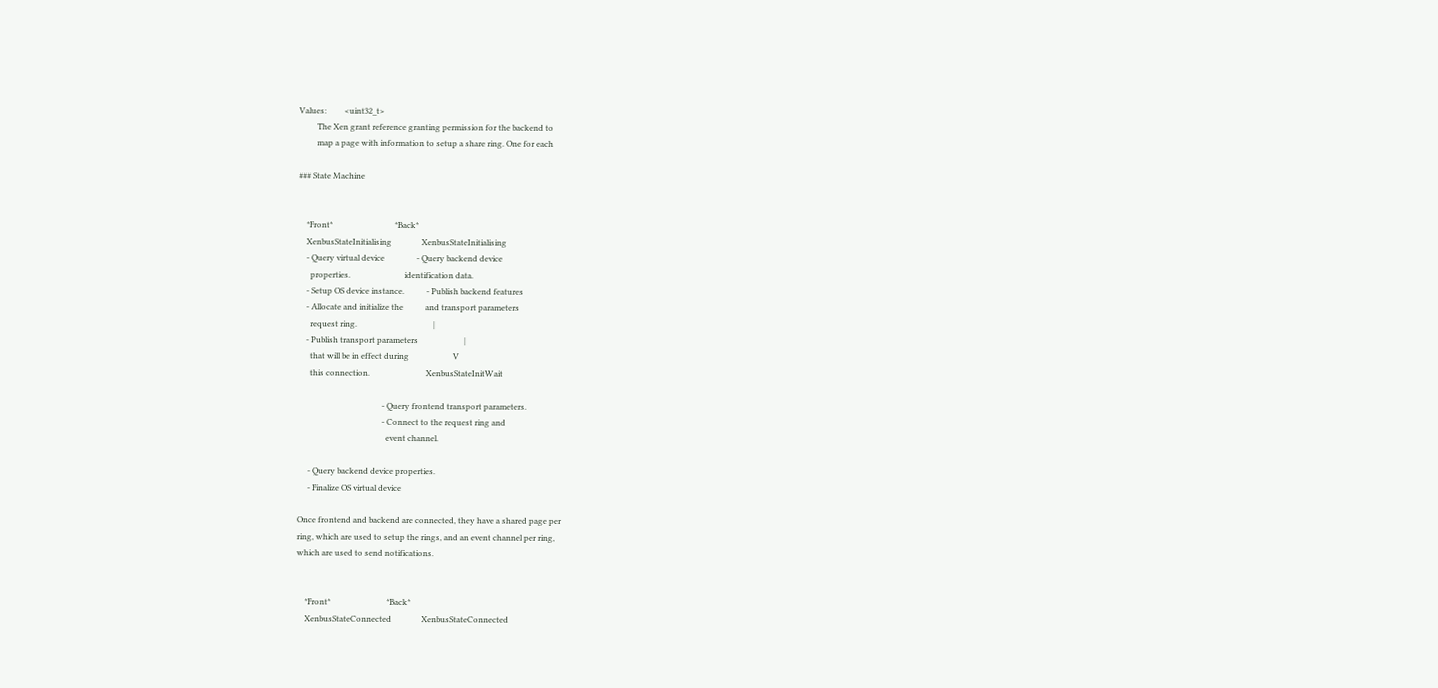Values:         <uint32_t>
         The Xen grant reference granting permission for the backend to
         map a page with information to setup a share ring. One for each

### State Machine


    *Front*                               *Back*
    XenbusStateInitialising               XenbusStateInitialising
    - Query virtual device                - Query backend device
      properties.                           identification data.
    - Setup OS device instance.           - Publish backend features
    - Allocate and initialize the           and transport parameters
      request ring.                                      |
    - Publish transport parameters                       |
      that will be in effect during                      V
      this connection.                            XenbusStateInitWait

                                          - Query frontend transport parameters.
                                          - Connect to the request ring and
                                            event channel.

     - Query backend device properties.
     - Finalize OS virtual device

Once frontend and backend are connected, they have a shared page per
ring, which are used to setup the rings, and an event channel per ring,
which are used to send notifications.


    *Front*                            *Back*
    XenbusStateConnected               XenbusStateConnected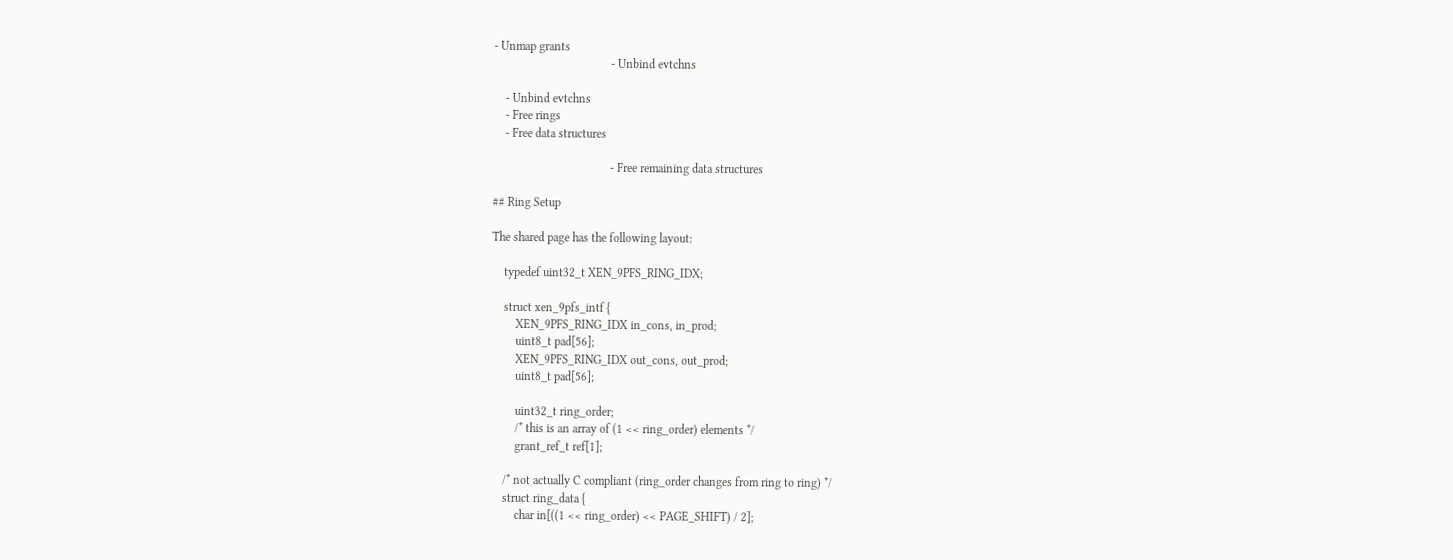- Unmap grants
                                       - Unbind evtchns

    - Unbind evtchns
    - Free rings
    - Free data structures

                                       - Free remaining data structures

## Ring Setup

The shared page has the following layout:

    typedef uint32_t XEN_9PFS_RING_IDX;

    struct xen_9pfs_intf {
        XEN_9PFS_RING_IDX in_cons, in_prod;
        uint8_t pad[56];
        XEN_9PFS_RING_IDX out_cons, out_prod;
        uint8_t pad[56];

        uint32_t ring_order;
        /* this is an array of (1 << ring_order) elements */
        grant_ref_t ref[1];

    /* not actually C compliant (ring_order changes from ring to ring) */
    struct ring_data {
        char in[((1 << ring_order) << PAGE_SHIFT) / 2];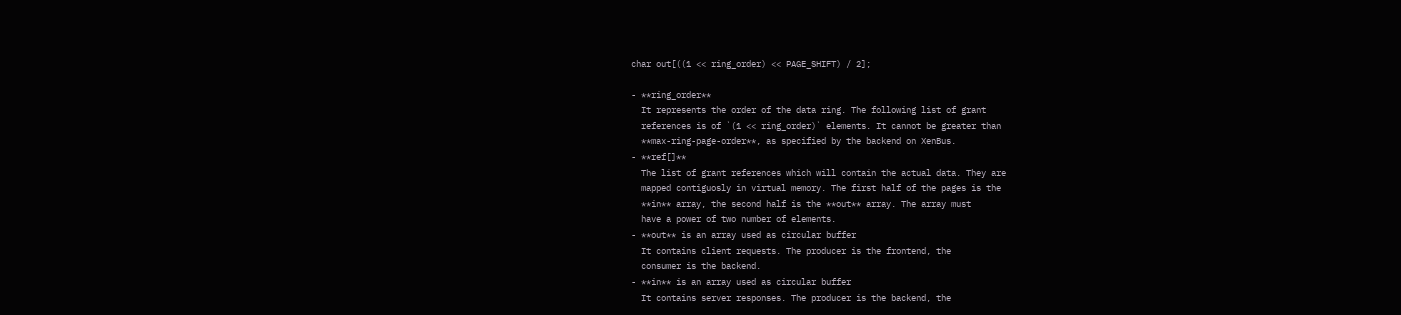char out[((1 << ring_order) << PAGE_SHIFT) / 2];

- **ring_order**
  It represents the order of the data ring. The following list of grant
  references is of `(1 << ring_order)` elements. It cannot be greater than
  **max-ring-page-order**, as specified by the backend on XenBus.
- **ref[]**
  The list of grant references which will contain the actual data. They are
  mapped contiguosly in virtual memory. The first half of the pages is the
  **in** array, the second half is the **out** array. The array must
  have a power of two number of elements.
- **out** is an array used as circular buffer
  It contains client requests. The producer is the frontend, the
  consumer is the backend.
- **in** is an array used as circular buffer
  It contains server responses. The producer is the backend, the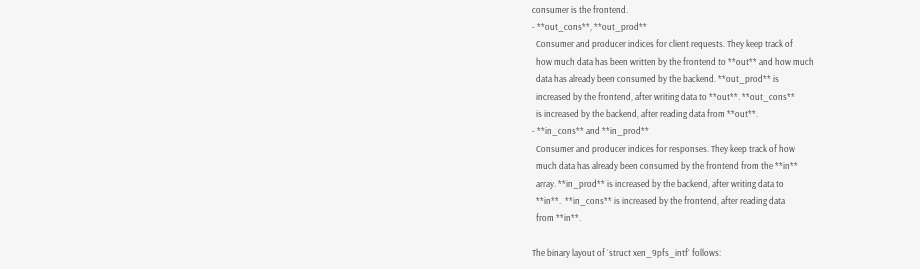consumer is the frontend.
- **out_cons**, **out_prod**
  Consumer and producer indices for client requests. They keep track of
  how much data has been written by the frontend to **out** and how much
  data has already been consumed by the backend. **out_prod** is
  increased by the frontend, after writing data to **out**. **out_cons**
  is increased by the backend, after reading data from **out**.
- **in_cons** and **in_prod**
  Consumer and producer indices for responses. They keep track of how
  much data has already been consumed by the frontend from the **in**
  array. **in_prod** is increased by the backend, after writing data to
  **in**.  **in_cons** is increased by the frontend, after reading data
  from **in**.

The binary layout of `struct xen_9pfs_intf` follows: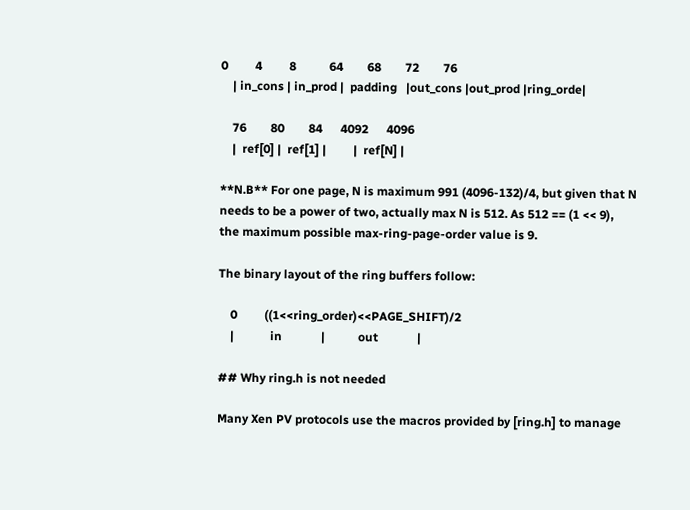0         4         8           64        68        72        76
    | in_cons | in_prod |  padding   |out_cons |out_prod |ring_orde|

    76        80        84      4092      4096
    |  ref[0] |  ref[1] |         |  ref[N] |

**N.B** For one page, N is maximum 991 (4096-132)/4, but given that N
needs to be a power of two, actually max N is 512. As 512 == (1 << 9),
the maximum possible max-ring-page-order value is 9.

The binary layout of the ring buffers follow:

    0         ((1<<ring_order)<<PAGE_SHIFT)/2
    |            in             |           out             |

## Why ring.h is not needed

Many Xen PV protocols use the macros provided by [ring.h] to manage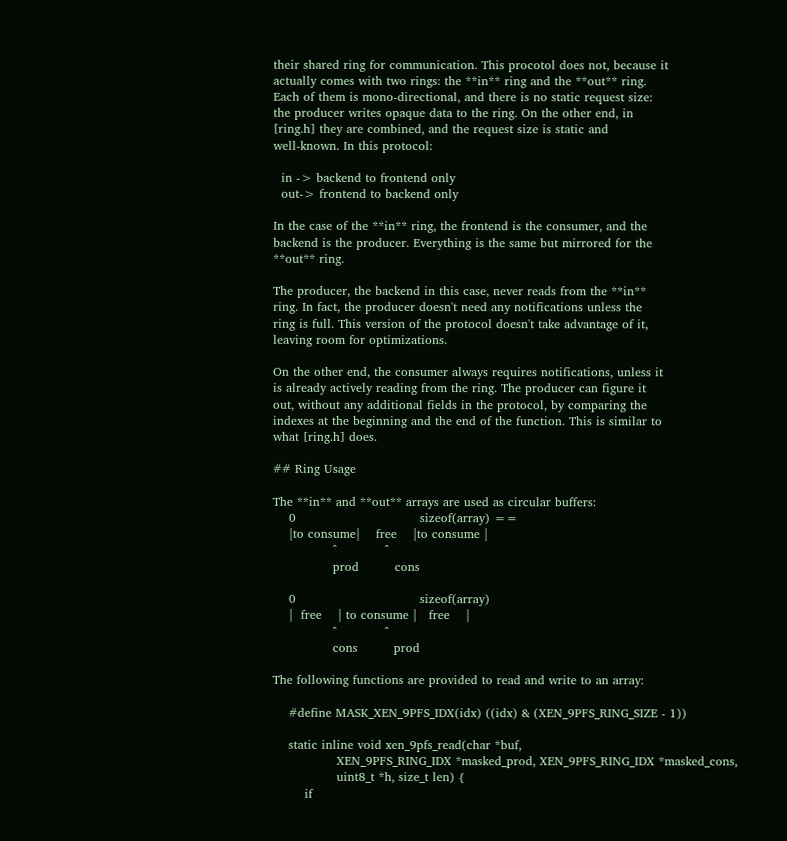their shared ring for communication. This procotol does not, because it
actually comes with two rings: the **in** ring and the **out** ring.
Each of them is mono-directional, and there is no static request size:
the producer writes opaque data to the ring. On the other end, in
[ring.h] they are combined, and the request size is static and
well-known. In this protocol:

  in -> backend to frontend only
  out-> frontend to backend only

In the case of the **in** ring, the frontend is the consumer, and the
backend is the producer. Everything is the same but mirrored for the
**out** ring.

The producer, the backend in this case, never reads from the **in**
ring. In fact, the producer doesn't need any notifications unless the
ring is full. This version of the protocol doesn't take advantage of it,
leaving room for optimizations.

On the other end, the consumer always requires notifications, unless it
is already actively reading from the ring. The producer can figure it
out, without any additional fields in the protocol, by comparing the
indexes at the beginning and the end of the function. This is similar to
what [ring.h] does.

## Ring Usage

The **in** and **out** arrays are used as circular buffers:
    0                               sizeof(array) ==
    |to consume|    free    |to consume |
               ^            ^
               prod         cons

    0                               sizeof(array)
    |  free    | to consume |   free    |
               ^            ^
               cons         prod

The following functions are provided to read and write to an array:

    #define MASK_XEN_9PFS_IDX(idx) ((idx) & (XEN_9PFS_RING_SIZE - 1))

    static inline void xen_9pfs_read(char *buf,
                XEN_9PFS_RING_IDX *masked_prod, XEN_9PFS_RING_IDX *masked_cons,
                uint8_t *h, size_t len) {
        if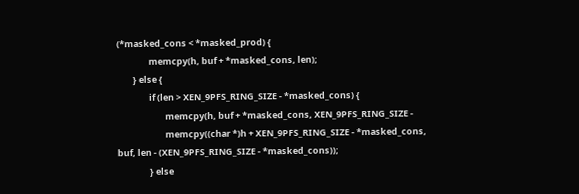(*masked_cons < *masked_prod) {
                memcpy(h, buf + *masked_cons, len);
        } else {
                if (len > XEN_9PFS_RING_SIZE - *masked_cons) {
                        memcpy(h, buf + *masked_cons, XEN_9PFS_RING_SIZE -
                        memcpy((char *)h + XEN_9PFS_RING_SIZE - *masked_cons,
buf, len - (XEN_9PFS_RING_SIZE - *masked_cons));
                } else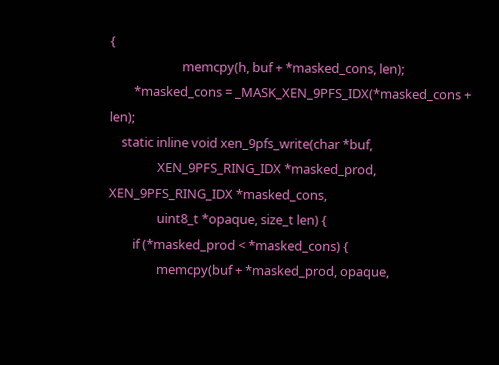{
                        memcpy(h, buf + *masked_cons, len);
        *masked_cons = _MASK_XEN_9PFS_IDX(*masked_cons + len);
    static inline void xen_9pfs_write(char *buf,
                XEN_9PFS_RING_IDX *masked_prod, XEN_9PFS_RING_IDX *masked_cons,
                uint8_t *opaque, size_t len) {
        if (*masked_prod < *masked_cons) {
                memcpy(buf + *masked_prod, opaque,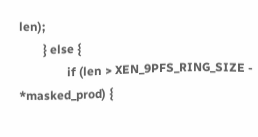len);
        } else {
                if (len > XEN_9PFS_RING_SIZE - *masked_prod) {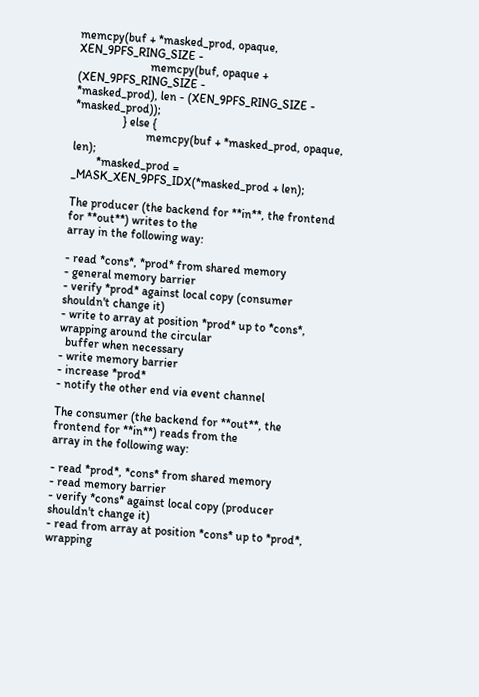memcpy(buf + *masked_prod, opaque, XEN_9PFS_RING_SIZE -
                        memcpy(buf, opaque + (XEN_9PFS_RING_SIZE -
*masked_prod), len - (XEN_9PFS_RING_SIZE - *masked_prod));
                } else {
                        memcpy(buf + *masked_prod, opaque, len);
        *masked_prod = _MASK_XEN_9PFS_IDX(*masked_prod + len);

The producer (the backend for **in**, the frontend for **out**) writes to the
array in the following way:

- read *cons*, *prod* from shared memory
- general memory barrier
- verify *prod* against local copy (consumer shouldn't change it)
- write to array at position *prod* up to *cons*, wrapping around the circular
  buffer when necessary
- write memory barrier
- increase *prod*
- notify the other end via event channel

The consumer (the backend for **out**, the frontend for **in**) reads from the
array in the following way:

- read *prod*, *cons* from shared memory
- read memory barrier
- verify *cons* against local copy (producer shouldn't change it)
- read from array at position *cons* up to *prod*, wrapping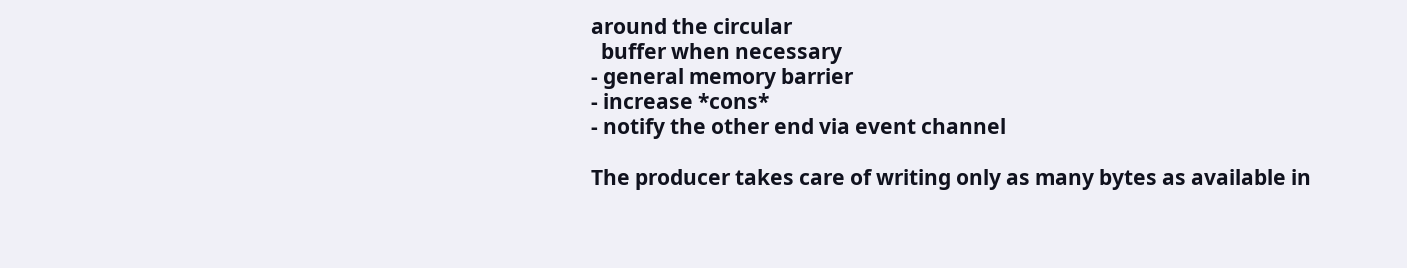around the circular
  buffer when necessary
- general memory barrier
- increase *cons*
- notify the other end via event channel

The producer takes care of writing only as many bytes as available in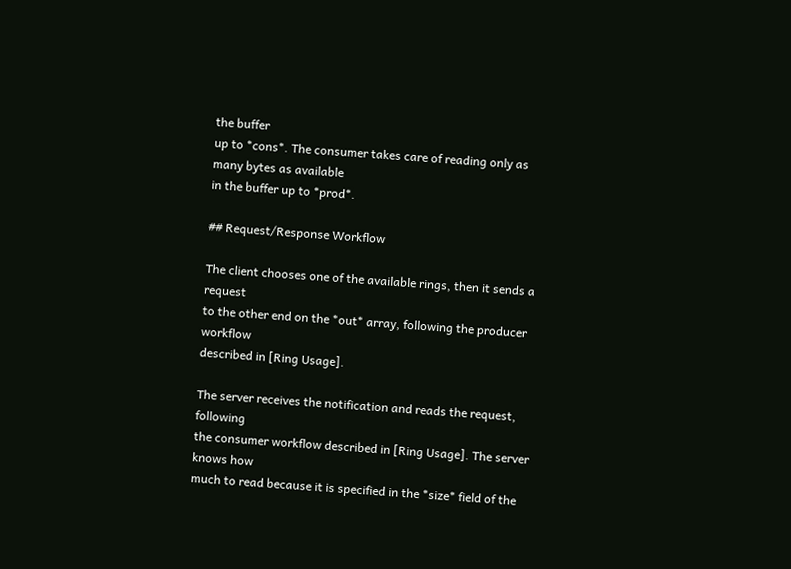the buffer
up to *cons*. The consumer takes care of reading only as many bytes as available
in the buffer up to *prod*.

## Request/Response Workflow

The client chooses one of the available rings, then it sends a request
to the other end on the *out* array, following the producer workflow
described in [Ring Usage].

The server receives the notification and reads the request, following
the consumer workflow described in [Ring Usage]. The server knows how
much to read because it is specified in the *size* field of the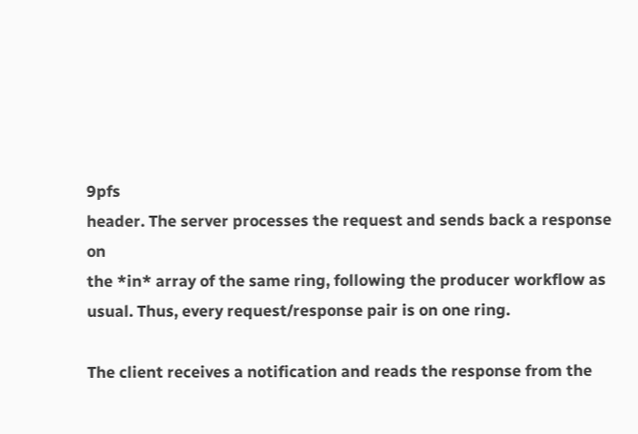9pfs
header. The server processes the request and sends back a response on
the *in* array of the same ring, following the producer workflow as
usual. Thus, every request/response pair is on one ring.

The client receives a notification and reads the response from the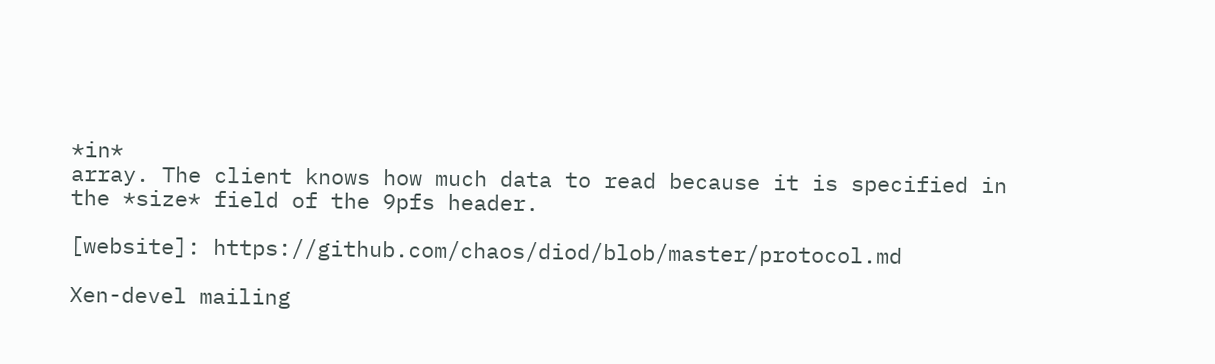*in*
array. The client knows how much data to read because it is specified in
the *size* field of the 9pfs header.

[website]: https://github.com/chaos/diod/blob/master/protocol.md

Xen-devel mailing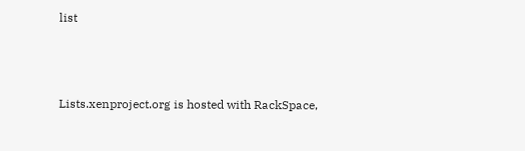list



Lists.xenproject.org is hosted with RackSpace,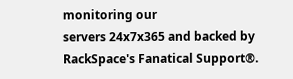monitoring our
servers 24x7x365 and backed by RackSpace's Fanatical Support®.